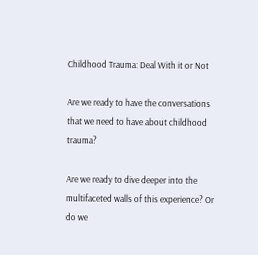Childhood Trauma: Deal With it or Not

Are we ready to have the conversations that we need to have about childhood trauma?

Are we ready to dive deeper into the multifaceted walls of this experience? Or do we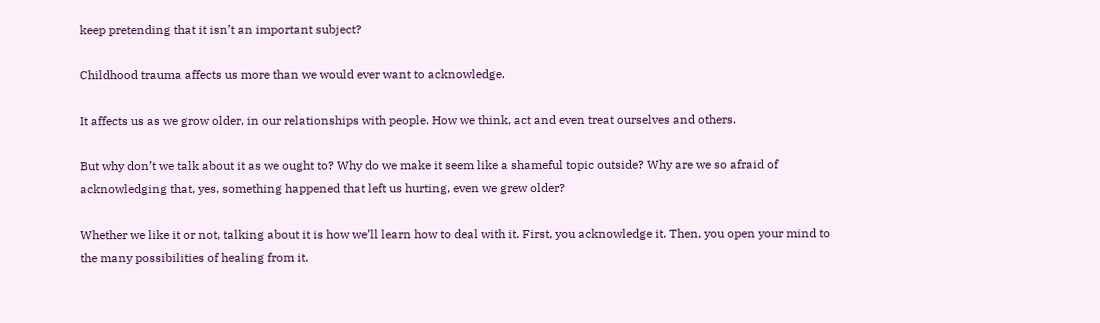keep pretending that it isn’t an important subject?

Childhood trauma affects us more than we would ever want to acknowledge.

It affects us as we grow older, in our relationships with people. How we think, act and even treat ourselves and others.

But why don’t we talk about it as we ought to? Why do we make it seem like a shameful topic outside? Why are we so afraid of acknowledging that, yes, something happened that left us hurting, even we grew older?

Whether we like it or not, talking about it is how we’ll learn how to deal with it. First, you acknowledge it. Then, you open your mind to the many possibilities of healing from it.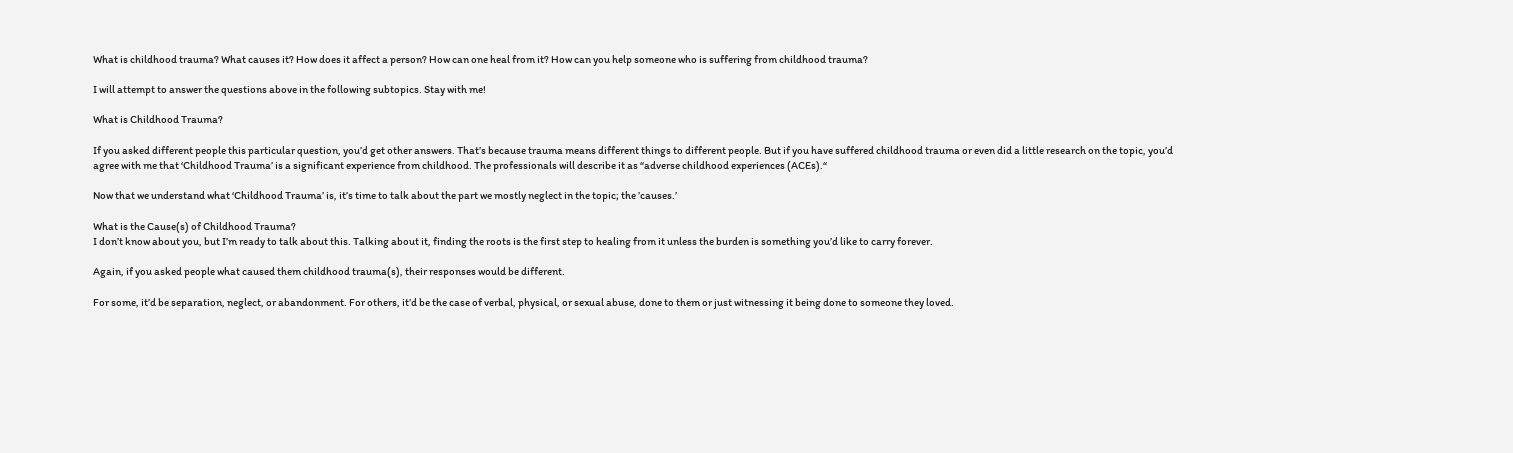What is childhood trauma? What causes it? How does it affect a person? How can one heal from it? How can you help someone who is suffering from childhood trauma?

I will attempt to answer the questions above in the following subtopics. Stay with me!

What is Childhood Trauma?

If you asked different people this particular question, you’d get other answers. That’s because trauma means different things to different people. But if you have suffered childhood trauma or even did a little research on the topic, you’d agree with me that ‘Childhood Trauma’ is a significant experience from childhood. The professionals will describe it as “adverse childhood experiences (ACEs).“

Now that we understand what ‘Childhood Trauma’ is, it’s time to talk about the part we mostly neglect in the topic; the ’causes.’

What is the Cause(s) of Childhood Trauma?
I don’t know about you, but I’m ready to talk about this. Talking about it, finding the roots is the first step to healing from it unless the burden is something you’d like to carry forever.

Again, if you asked people what caused them childhood trauma(s), their responses would be different.

For some, it’d be separation, neglect, or abandonment. For others, it’d be the case of verbal, physical, or sexual abuse, done to them or just witnessing it being done to someone they loved.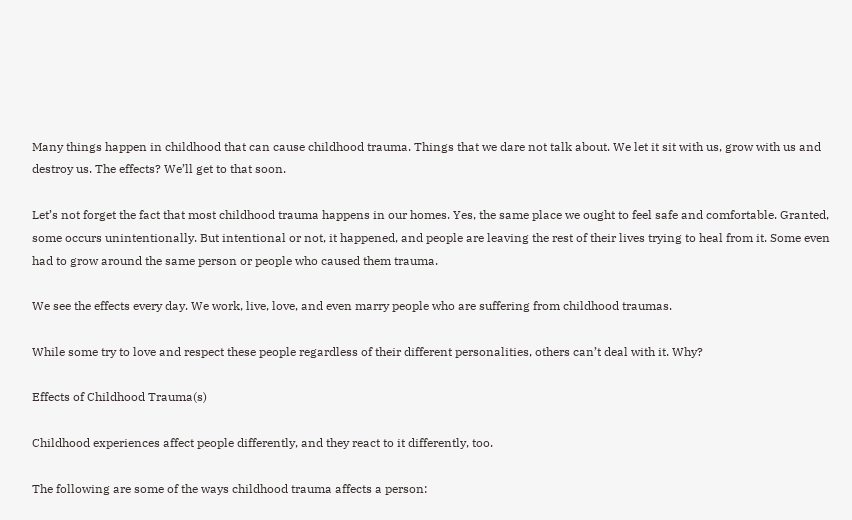Many things happen in childhood that can cause childhood trauma. Things that we dare not talk about. We let it sit with us, grow with us and destroy us. The effects? We’ll get to that soon.

Let’s not forget the fact that most childhood trauma happens in our homes. Yes, the same place we ought to feel safe and comfortable. Granted, some occurs unintentionally. But intentional or not, it happened, and people are leaving the rest of their lives trying to heal from it. Some even had to grow around the same person or people who caused them trauma.

We see the effects every day. We work, live, love, and even marry people who are suffering from childhood traumas.

While some try to love and respect these people regardless of their different personalities, others can’t deal with it. Why?

Effects of Childhood Trauma(s)

Childhood experiences affect people differently, and they react to it differently, too.

The following are some of the ways childhood trauma affects a person: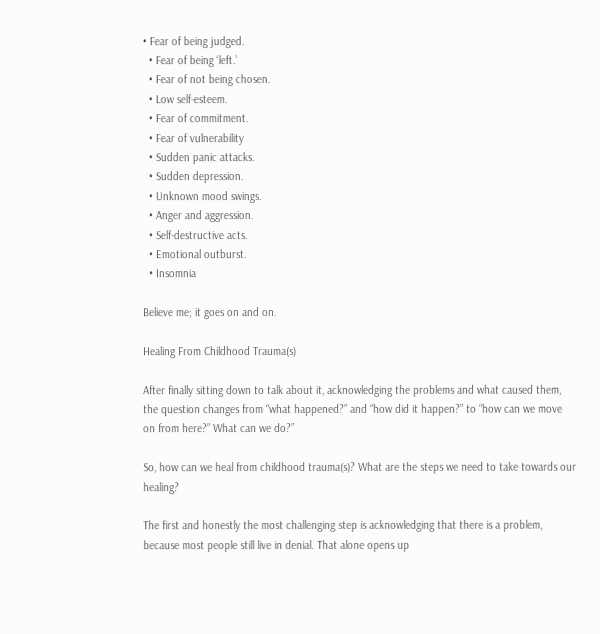• Fear of being judged.
  • Fear of being ‘left.’
  • Fear of not being chosen.
  • Low self-esteem.
  • Fear of commitment.
  • Fear of vulnerability
  • Sudden panic attacks.
  • Sudden depression.
  • Unknown mood swings.
  • Anger and aggression.
  • Self-destructive acts.
  • Emotional outburst.
  • Insomnia

Believe me; it goes on and on.

Healing From Childhood Trauma(s)

After finally sitting down to talk about it, acknowledging the problems and what caused them, the question changes from “what happened?” and “how did it happen?” to “how can we move on from here?” What can we do?”

So, how can we heal from childhood trauma(s)? What are the steps we need to take towards our healing?

The first and honestly the most challenging step is acknowledging that there is a problem, because most people still live in denial. That alone opens up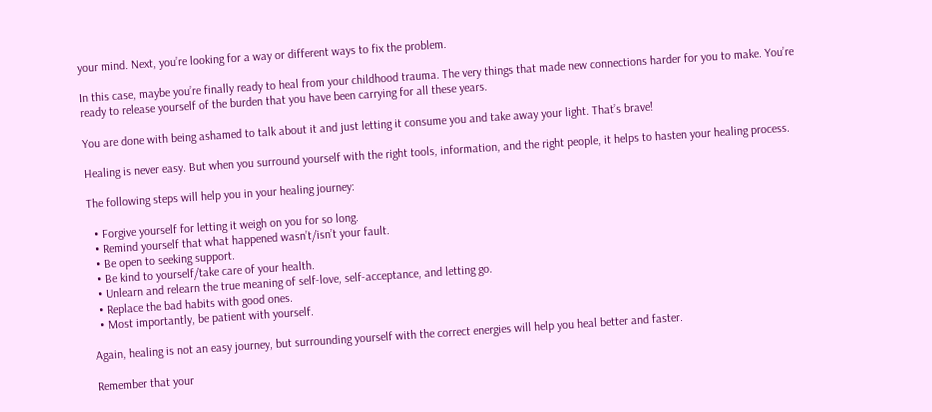your mind. Next, you’re looking for a way or different ways to fix the problem.

In this case, maybe you’re finally ready to heal from your childhood trauma. The very things that made new connections harder for you to make. You’re ready to release yourself of the burden that you have been carrying for all these years.

You are done with being ashamed to talk about it and just letting it consume you and take away your light. That’s brave!

Healing is never easy. But when you surround yourself with the right tools, information, and the right people, it helps to hasten your healing process.

The following steps will help you in your healing journey:

  • Forgive yourself for letting it weigh on you for so long.
  • Remind yourself that what happened wasn’t/isn’t your fault.
  • Be open to seeking support.
  • Be kind to yourself/take care of your health.
  • Unlearn and relearn the true meaning of self-love, self-acceptance, and letting go.
  • Replace the bad habits with good ones.
  • Most importantly, be patient with yourself.

Again, healing is not an easy journey, but surrounding yourself with the correct energies will help you heal better and faster.

Remember that your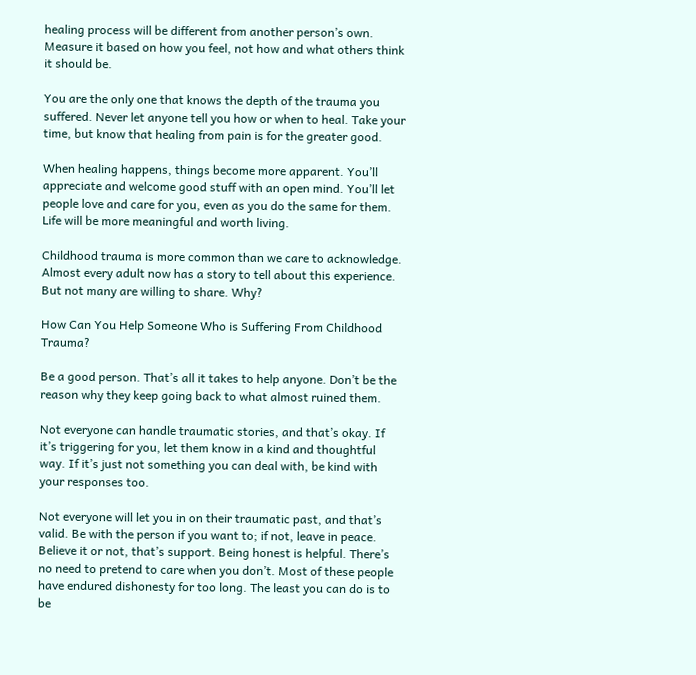healing process will be different from another person’s own. Measure it based on how you feel, not how and what others think it should be.

You are the only one that knows the depth of the trauma you suffered. Never let anyone tell you how or when to heal. Take your time, but know that healing from pain is for the greater good.

When healing happens, things become more apparent. You’ll appreciate and welcome good stuff with an open mind. You’ll let people love and care for you, even as you do the same for them. Life will be more meaningful and worth living.

Childhood trauma is more common than we care to acknowledge. Almost every adult now has a story to tell about this experience. But not many are willing to share. Why?

How Can You Help Someone Who is Suffering From Childhood Trauma?

Be a good person. That’s all it takes to help anyone. Don’t be the reason why they keep going back to what almost ruined them.

Not everyone can handle traumatic stories, and that’s okay. If it’s triggering for you, let them know in a kind and thoughtful way. If it’s just not something you can deal with, be kind with your responses too.

Not everyone will let you in on their traumatic past, and that’s valid. Be with the person if you want to; if not, leave in peace. Believe it or not, that’s support. Being honest is helpful. There’s no need to pretend to care when you don’t. Most of these people have endured dishonesty for too long. The least you can do is to be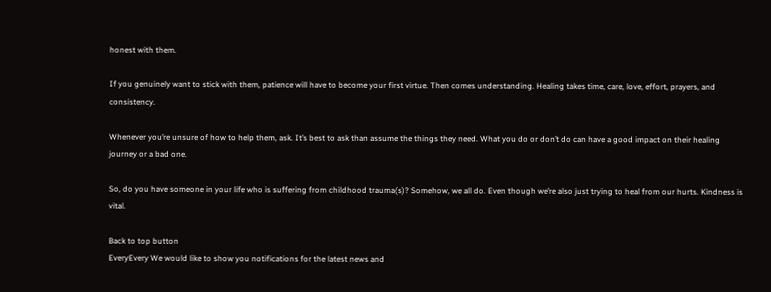honest with them.

If you genuinely want to stick with them, patience will have to become your first virtue. Then comes understanding. Healing takes time, care, love, effort, prayers, and consistency.

Whenever you’re unsure of how to help them, ask. It’s best to ask than assume the things they need. What you do or don’t do can have a good impact on their healing journey or a bad one.

So, do you have someone in your life who is suffering from childhood trauma(s)? Somehow, we all do. Even though we’re also just trying to heal from our hurts. Kindness is vital.

Back to top button
EveryEvery We would like to show you notifications for the latest news and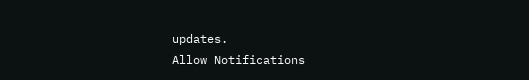updates.
Allow Notifications